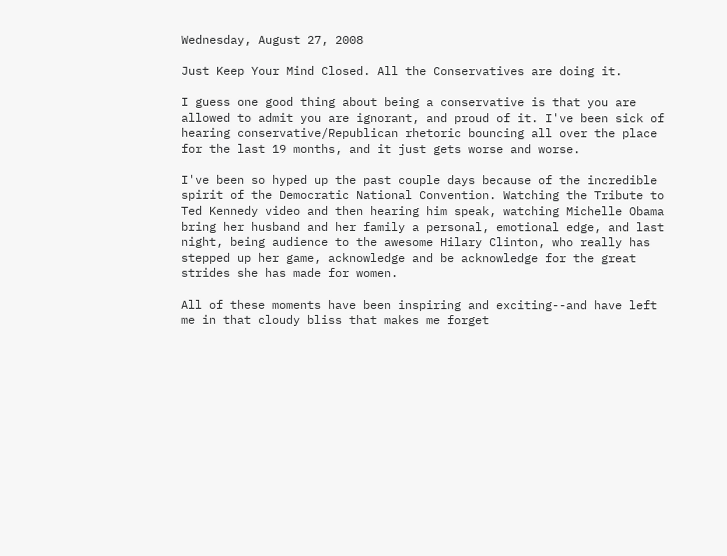Wednesday, August 27, 2008

Just Keep Your Mind Closed. All the Conservatives are doing it.

I guess one good thing about being a conservative is that you are allowed to admit you are ignorant, and proud of it. I've been sick of hearing conservative/Republican rhetoric bouncing all over the place for the last 19 months, and it just gets worse and worse.

I've been so hyped up the past couple days because of the incredible spirit of the Democratic National Convention. Watching the Tribute to Ted Kennedy video and then hearing him speak, watching Michelle Obama bring her husband and her family a personal, emotional edge, and last night, being audience to the awesome Hilary Clinton, who really has stepped up her game, acknowledge and be acknowledge for the great strides she has made for women.

All of these moments have been inspiring and exciting--and have left me in that cloudy bliss that makes me forget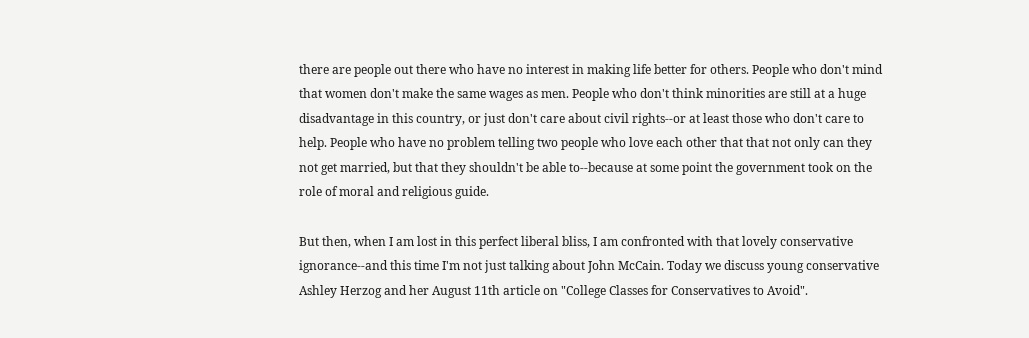there are people out there who have no interest in making life better for others. People who don't mind that women don't make the same wages as men. People who don't think minorities are still at a huge disadvantage in this country, or just don't care about civil rights--or at least those who don't care to help. People who have no problem telling two people who love each other that that not only can they not get married, but that they shouldn't be able to--because at some point the government took on the role of moral and religious guide.

But then, when I am lost in this perfect liberal bliss, I am confronted with that lovely conservative ignorance--and this time I'm not just talking about John McCain. Today we discuss young conservative Ashley Herzog and her August 11th article on "College Classes for Conservatives to Avoid".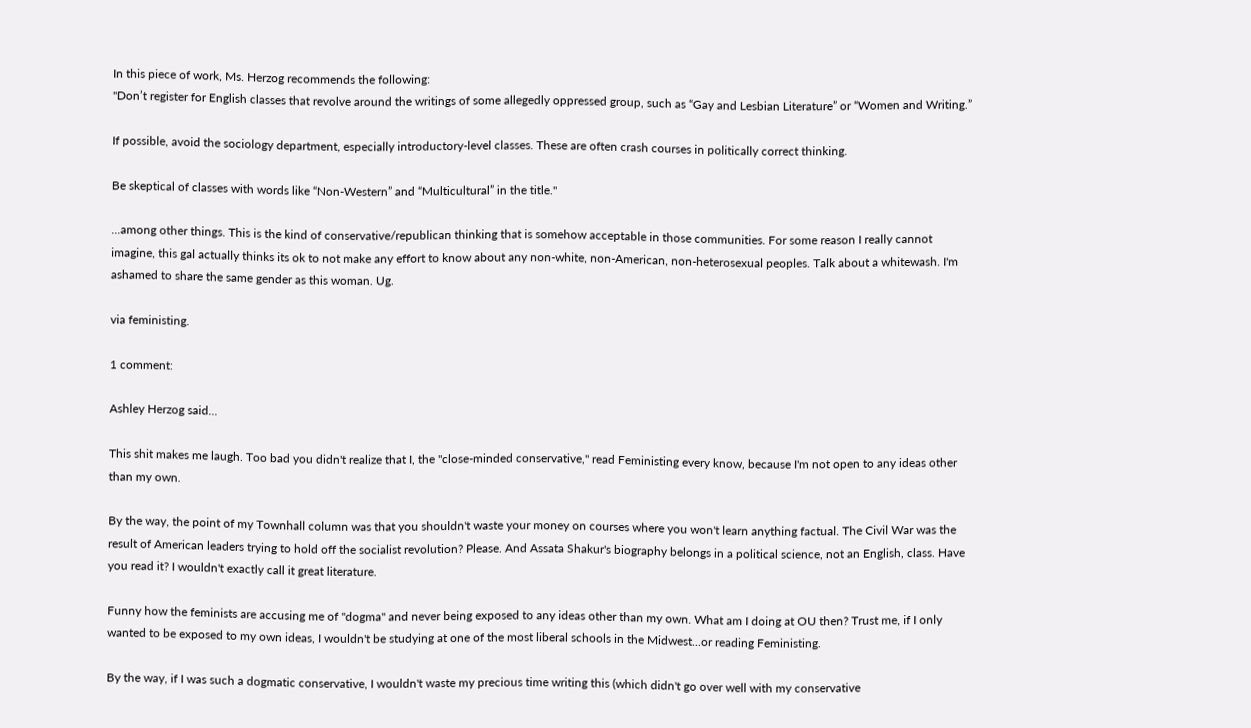In this piece of work, Ms. Herzog recommends the following:
"Don’t register for English classes that revolve around the writings of some allegedly oppressed group, such as “Gay and Lesbian Literature” or “Women and Writing.”

If possible, avoid the sociology department, especially introductory-level classes. These are often crash courses in politically correct thinking.

Be skeptical of classes with words like “Non-Western” and “Multicultural” in the title."

...among other things. This is the kind of conservative/republican thinking that is somehow acceptable in those communities. For some reason I really cannot imagine, this gal actually thinks its ok to not make any effort to know about any non-white, non-American, non-heterosexual peoples. Talk about a whitewash. I'm ashamed to share the same gender as this woman. Ug.

via feministing.

1 comment:

Ashley Herzog said...

This shit makes me laugh. Too bad you didn't realize that I, the "close-minded conservative," read Feministing every know, because I'm not open to any ideas other than my own.

By the way, the point of my Townhall column was that you shouldn't waste your money on courses where you won't learn anything factual. The Civil War was the result of American leaders trying to hold off the socialist revolution? Please. And Assata Shakur's biography belongs in a political science, not an English, class. Have you read it? I wouldn't exactly call it great literature.

Funny how the feminists are accusing me of "dogma" and never being exposed to any ideas other than my own. What am I doing at OU then? Trust me, if I only wanted to be exposed to my own ideas, I wouldn't be studying at one of the most liberal schools in the Midwest...or reading Feministing.

By the way, if I was such a dogmatic conservative, I wouldn't waste my precious time writing this (which didn't go over well with my conservative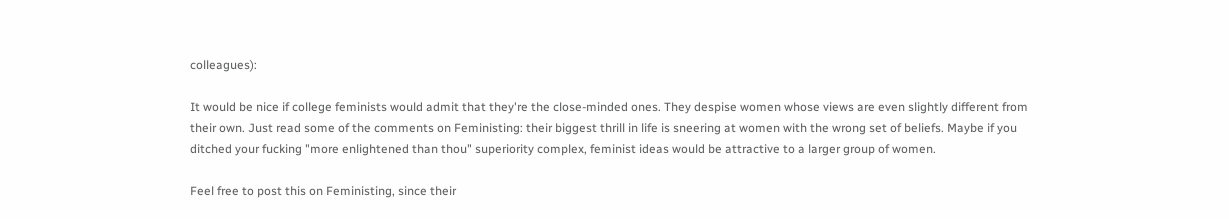colleagues):

It would be nice if college feminists would admit that they're the close-minded ones. They despise women whose views are even slightly different from their own. Just read some of the comments on Feministing: their biggest thrill in life is sneering at women with the wrong set of beliefs. Maybe if you ditched your fucking "more enlightened than thou" superiority complex, feminist ideas would be attractive to a larger group of women.

Feel free to post this on Feministing, since their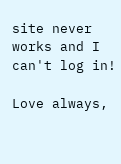site never works and I can't log in!

Love always,